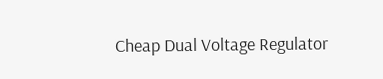Cheap Dual Voltage Regulator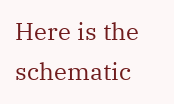Here is the schematic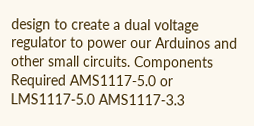design to create a dual voltage regulator to power our Arduinos and other small circuits. Components Required AMS1117-5.0 or LMS1117-5.0 AMS1117-3.3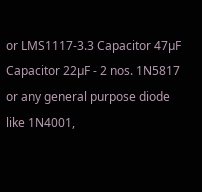or LMS1117-3.3 Capacitor 47µF Capacitor 22µF - 2 nos. 1N5817 or any general purpose diode like 1N4001,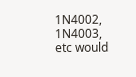1N4002, 1N4003, etc would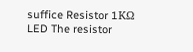suffice Resistor 1KΩ LED The resistor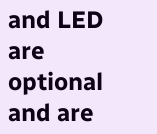and LED are optional and are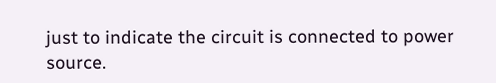just to indicate the circuit is connected to power source.